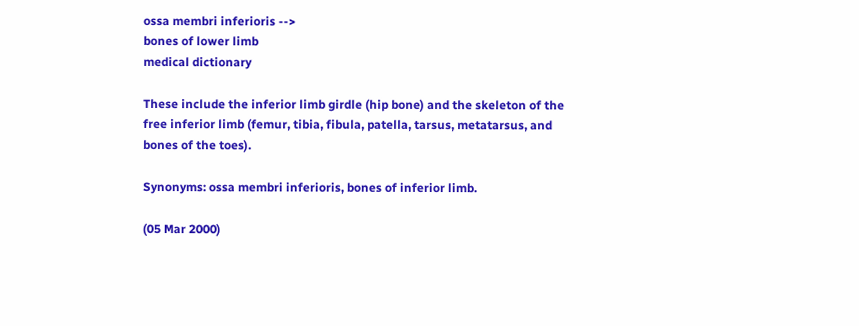ossa membri inferioris -->
bones of lower limb
medical dictionary

These include the inferior limb girdle (hip bone) and the skeleton of the free inferior limb (femur, tibia, fibula, patella, tarsus, metatarsus, and bones of the toes).

Synonyms: ossa membri inferioris, bones of inferior limb.

(05 Mar 2000)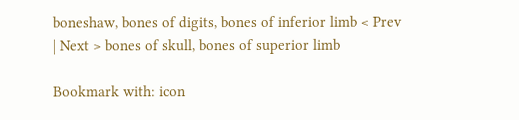boneshaw, bones of digits, bones of inferior limb < Prev | Next > bones of skull, bones of superior limb

Bookmark with: icon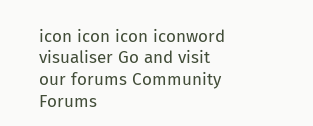icon icon icon iconword visualiser Go and visit our forums Community Forums